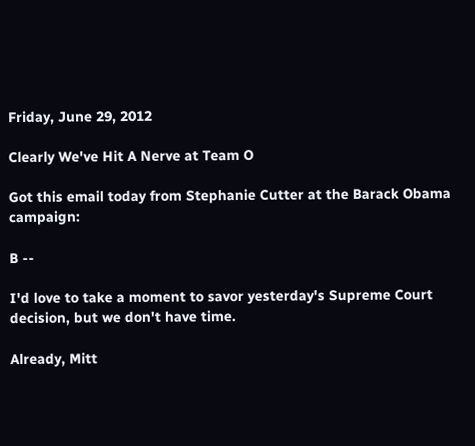Friday, June 29, 2012

Clearly We've Hit A Nerve at Team O

Got this email today from Stephanie Cutter at the Barack Obama campaign:

B --

I'd love to take a moment to savor yesterday's Supreme Court decision, but we don't have time.

Already, Mitt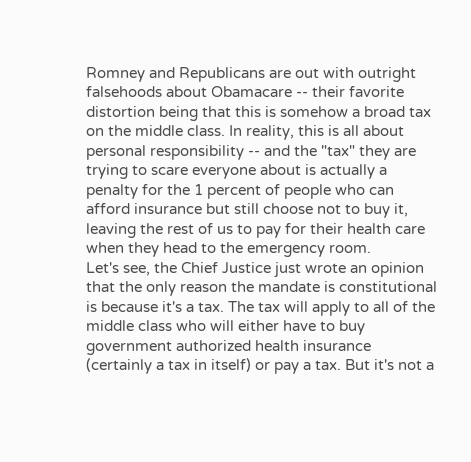Romney and Republicans are out with outright falsehoods about Obamacare -- their favorite distortion being that this is somehow a broad tax on the middle class. In reality, this is all about personal responsibility -- and the "tax" they are trying to scare everyone about is actually a penalty for the 1 percent of people who can afford insurance but still choose not to buy it, leaving the rest of us to pay for their health care when they head to the emergency room.
Let's see, the Chief Justice just wrote an opinion that the only reason the mandate is constitutional is because it's a tax. The tax will apply to all of the middle class who will either have to buy government authorized health insurance (certainly a tax in itself) or pay a tax. But it's not a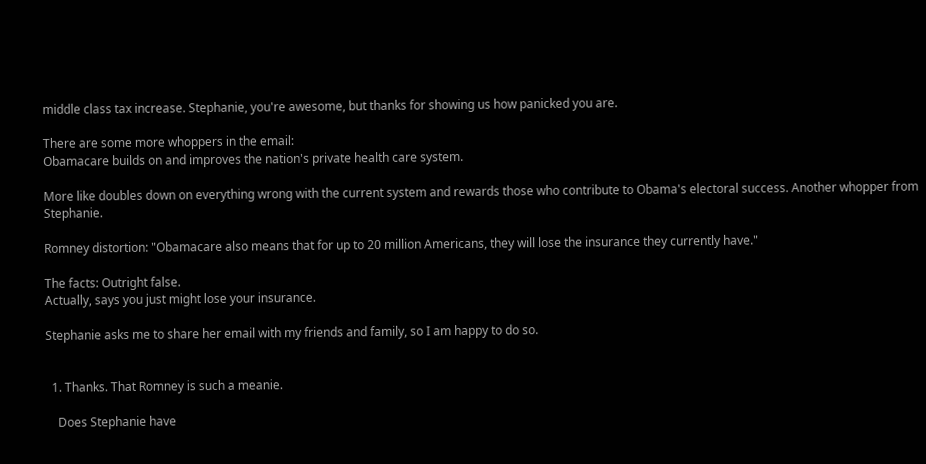middle class tax increase. Stephanie, you're awesome, but thanks for showing us how panicked you are.

There are some more whoppers in the email:
Obamacare builds on and improves the nation's private health care system.

More like doubles down on everything wrong with the current system and rewards those who contribute to Obama's electoral success. Another whopper from Stephanie.

Romney distortion: "Obamacare also means that for up to 20 million Americans, they will lose the insurance they currently have."

The facts: Outright false.
Actually, says you just might lose your insurance.

Stephanie asks me to share her email with my friends and family, so I am happy to do so.


  1. Thanks. That Romney is such a meanie.

    Does Stephanie have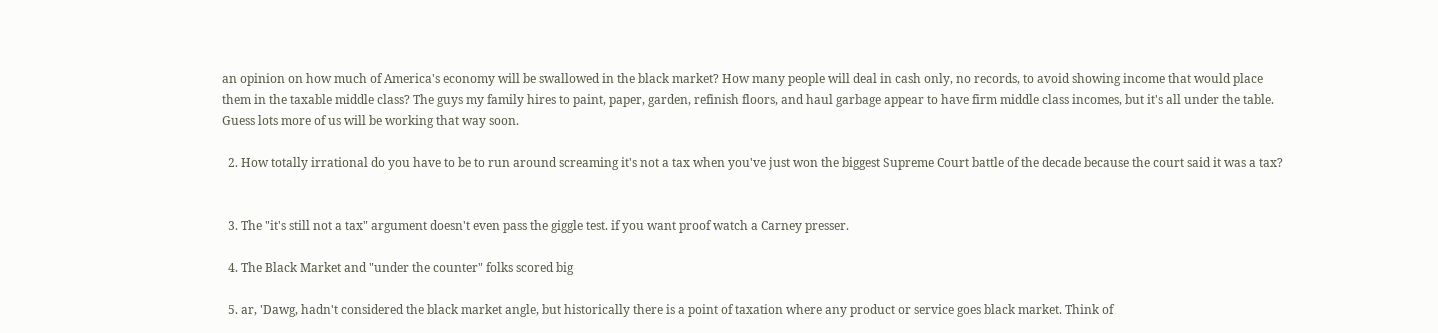an opinion on how much of America's economy will be swallowed in the black market? How many people will deal in cash only, no records, to avoid showing income that would place them in the taxable middle class? The guys my family hires to paint, paper, garden, refinish floors, and haul garbage appear to have firm middle class incomes, but it's all under the table. Guess lots more of us will be working that way soon.

  2. How totally irrational do you have to be to run around screaming it's not a tax when you've just won the biggest Supreme Court battle of the decade because the court said it was a tax?


  3. The "it's still not a tax" argument doesn't even pass the giggle test. if you want proof watch a Carney presser.

  4. The Black Market and "under the counter" folks scored big

  5. ar, 'Dawg, hadn't considered the black market angle, but historically there is a point of taxation where any product or service goes black market. Think of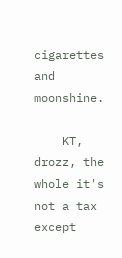cigarettes and moonshine.

    KT, drozz, the whole it's not a tax except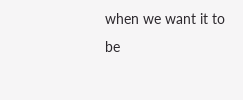when we want it to be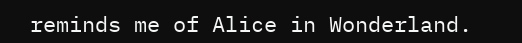reminds me of Alice in Wonderland.